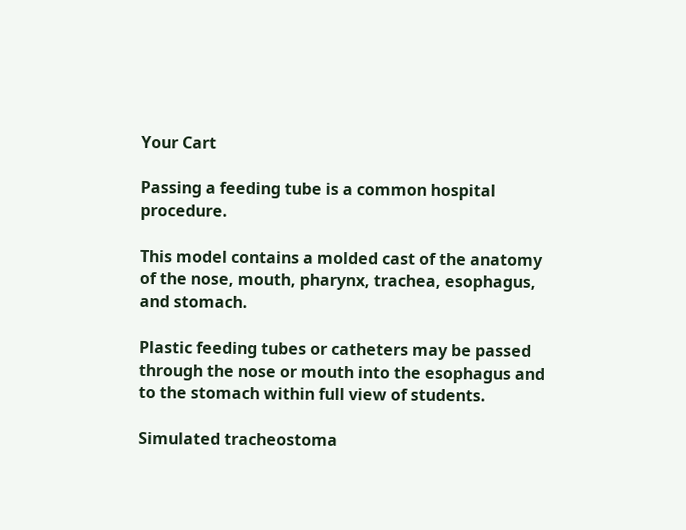Your Cart

Passing a feeding tube is a common hospital procedure.

This model contains a molded cast of the anatomy of the nose, mouth, pharynx, trachea, esophagus, and stomach.

Plastic feeding tubes or catheters may be passed through the nose or mouth into the esophagus and to the stomach within full view of students.

Simulated tracheostoma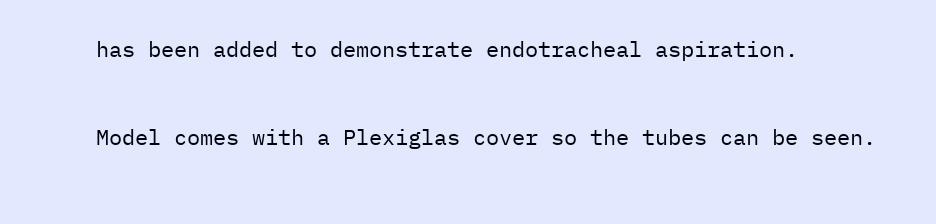has been added to demonstrate endotracheal aspiration.

Model comes with a Plexiglas cover so the tubes can be seen.